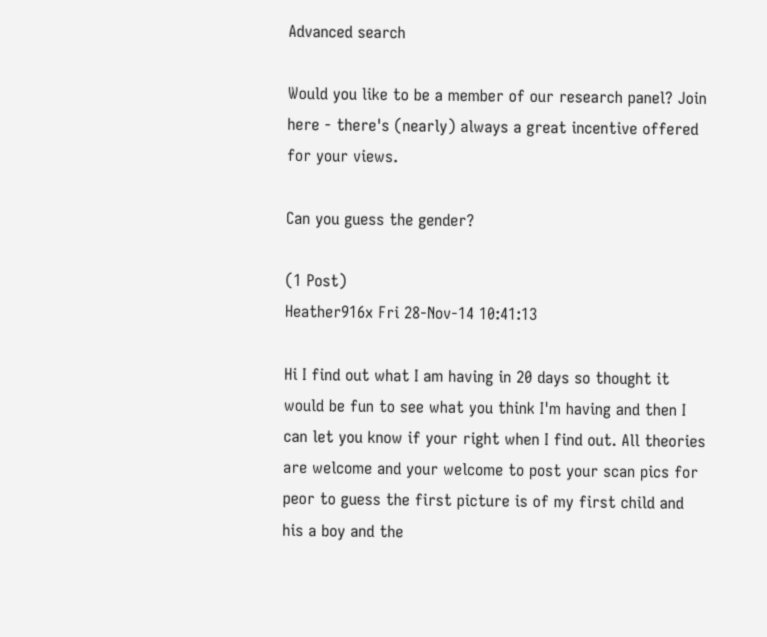Advanced search

Would you like to be a member of our research panel? Join here - there's (nearly) always a great incentive offered for your views.

Can you guess the gender?

(1 Post)
Heather916x Fri 28-Nov-14 10:41:13

Hi I find out what I am having in 20 days so thought it would be fun to see what you think I'm having and then I can let you know if your right when I find out. All theories are welcome and your welcome to post your scan pics for peor to guess the first picture is of my first child and his a boy and the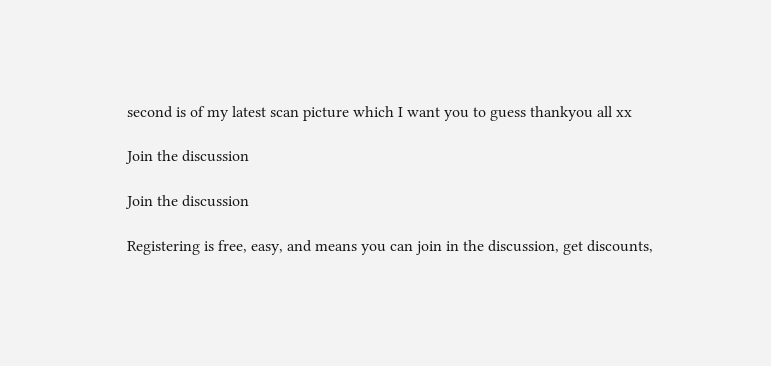second is of my latest scan picture which I want you to guess thankyou all xx

Join the discussion

Join the discussion

Registering is free, easy, and means you can join in the discussion, get discounts,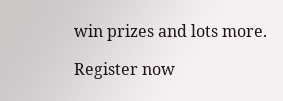win prizes and lots more.

Register now